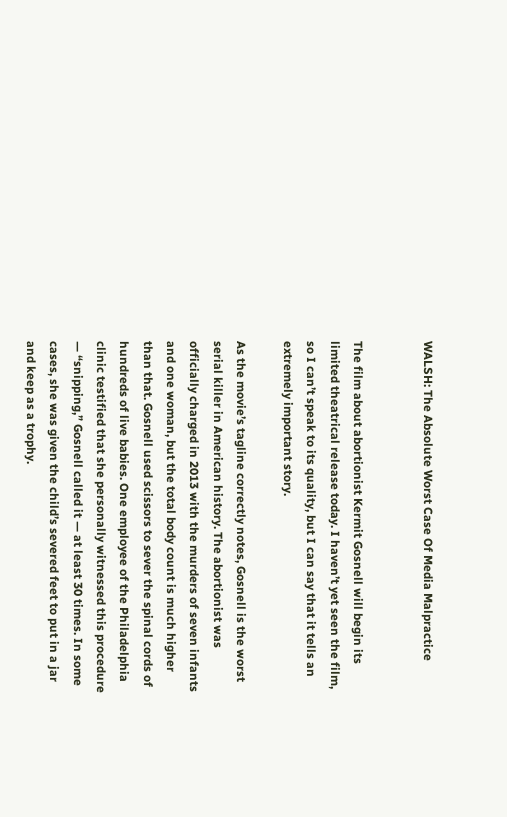WALSH: The Absolute Worst Case Of Media Malpractice


The film about abortionist Kermit Gosnell will begin its limited theatrical release today. I haven’t yet seen the film, so I can’t speak to its quality, but I can say that it tells an extremely important story.

As the movie’s tagline correctly notes, Gosnell is the worst serial killer in American history. The abortionist was officially charged in 2013 with the murders of seven infants and one woman, but the total body count is much higher than that. Gosnell used scissors to sever the spinal cords of hundreds of live babies. One employee of the Philadelphia clinic testified that she personally witnessed this procedure — “snipping,” Gosnell called it — at least 30 times. In some cases, she was given the child’s severed feet to put in a jar and keep as a trophy.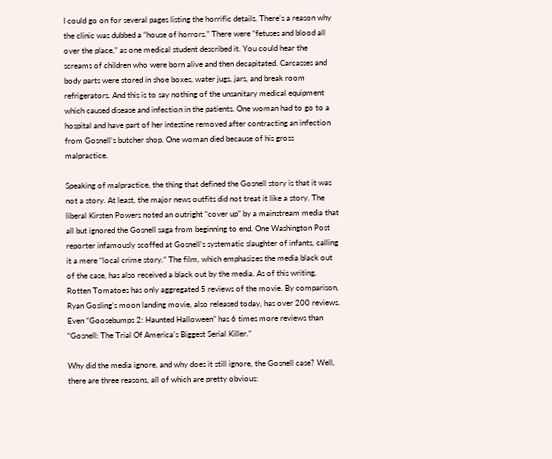I could go on for several pages listing the horrific details. There’s a reason why the clinic was dubbed a “house of horrors.” There were “fetuses and blood all over the place,” as one medical student described it. You could hear the screams of children who were born alive and then decapitated. Carcasses and body parts were stored in shoe boxes, water jugs, jars, and break room refrigerators. And this is to say nothing of the unsanitary medical equipment which caused disease and infection in the patients. One woman had to go to a hospital and have part of her intestine removed after contracting an infection from Gosnell’s butcher shop. One woman died because of his gross malpractice.

Speaking of malpractice, the thing that defined the Gosnell story is that it was not a story. At least, the major news outfits did not treat it like a story. The liberal Kirsten Powers noted an outright “cover up” by a mainstream media that all but ignored the Gosnell saga from beginning to end. One Washington Post reporter infamously scoffed at Gosnell’s systematic slaughter of infants, calling it a mere “local crime story.” The film, which emphasizes the media black out of the case, has also received a black out by the media. As of this writing, Rotten Tomatoes has only aggregated 5 reviews of the movie. By comparison, Ryan Gosling’s moon landing movie, also released today, has over 200 reviews. Even “Goosebumps 2: Haunted Halloween” has 6 times more reviews than “Gosnell: The Trial Of America’s Biggest Serial Killer.”

Why did the media ignore, and why does it still ignore, the Gosnell case? Well, there are three reasons, all of which are pretty obvious: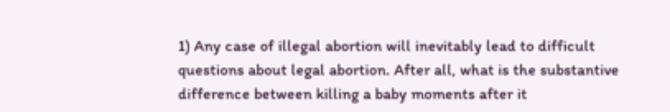1) Any case of illegal abortion will inevitably lead to difficult questions about legal abortion. After all, what is the substantive difference between killing a baby moments after it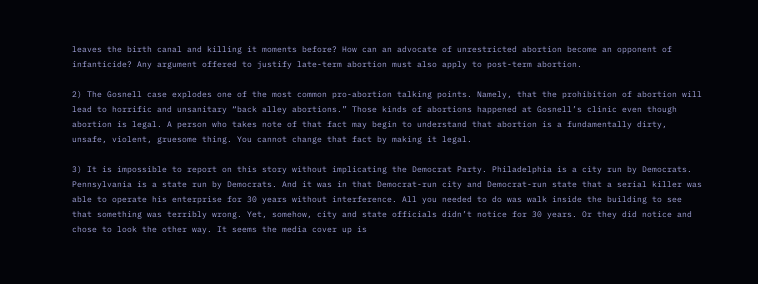leaves the birth canal and killing it moments before? How can an advocate of unrestricted abortion become an opponent of infanticide? Any argument offered to justify late-term abortion must also apply to post-term abortion.

2) The Gosnell case explodes one of the most common pro-abortion talking points. Namely, that the prohibition of abortion will lead to horrific and unsanitary “back alley abortions.” Those kinds of abortions happened at Gosnell’s clinic even though abortion is legal. A person who takes note of that fact may begin to understand that abortion is a fundamentally dirty, unsafe, violent, gruesome thing. You cannot change that fact by making it legal.

3) It is impossible to report on this story without implicating the Democrat Party. Philadelphia is a city run by Democrats. Pennsylvania is a state run by Democrats. And it was in that Democrat-run city and Democrat-run state that a serial killer was able to operate his enterprise for 30 years without interference. All you needed to do was walk inside the building to see that something was terribly wrong. Yet, somehow, city and state officials didn’t notice for 30 years. Or they did notice and chose to look the other way. It seems the media cover up is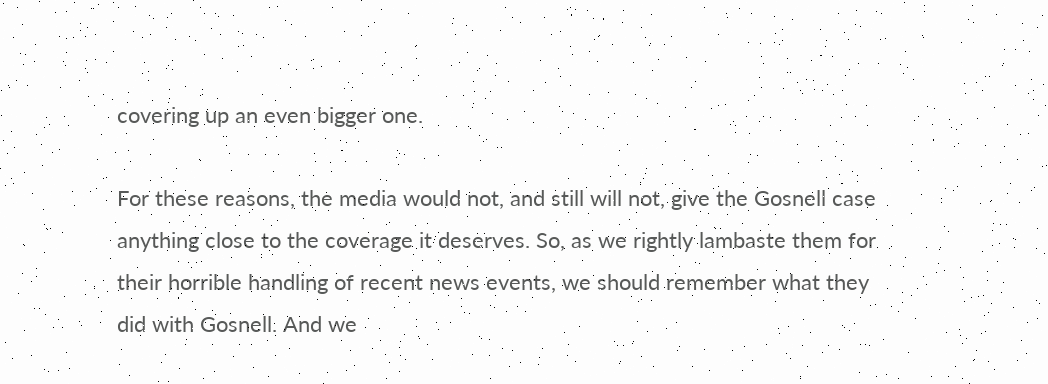covering up an even bigger one.

For these reasons, the media would not, and still will not, give the Gosnell case anything close to the coverage it deserves. So, as we rightly lambaste them for their horrible handling of recent news events, we should remember what they did with Gosnell. And we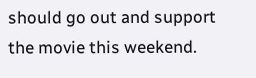should go out and support the movie this weekend.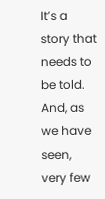It’s a story that needs to be told. And, as we have seen, very few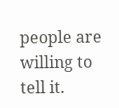people are willing to tell it.